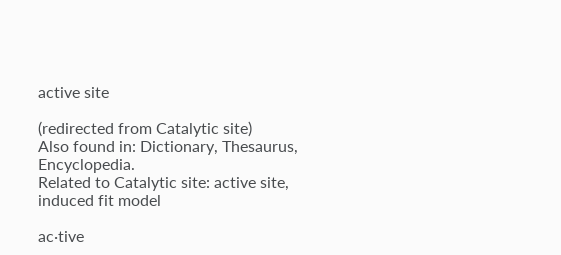active site

(redirected from Catalytic site)
Also found in: Dictionary, Thesaurus, Encyclopedia.
Related to Catalytic site: active site, induced fit model

ac·tive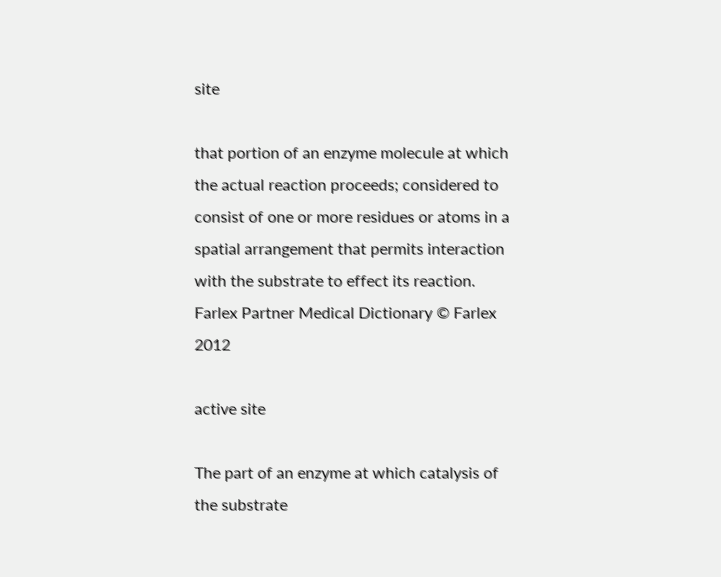site

that portion of an enzyme molecule at which the actual reaction proceeds; considered to consist of one or more residues or atoms in a spatial arrangement that permits interaction with the substrate to effect its reaction.
Farlex Partner Medical Dictionary © Farlex 2012

active site

The part of an enzyme at which catalysis of the substrate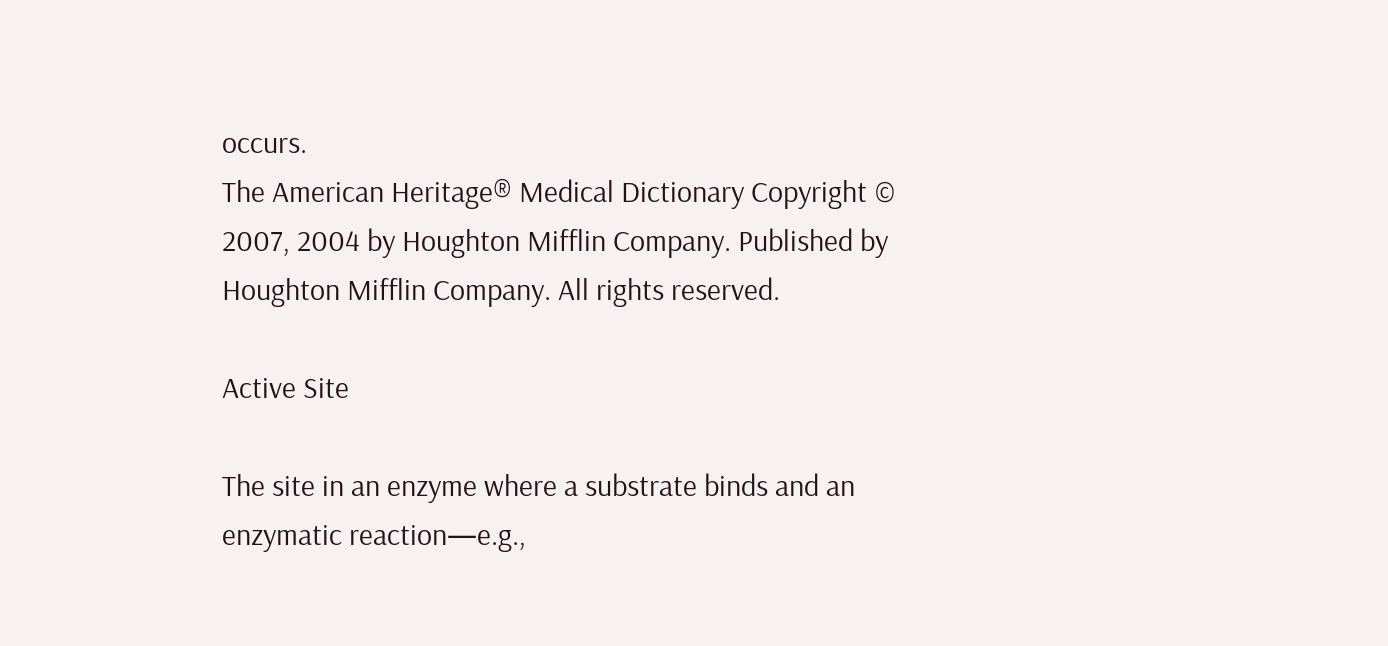occurs.
The American Heritage® Medical Dictionary Copyright © 2007, 2004 by Houghton Mifflin Company. Published by Houghton Mifflin Company. All rights reserved.

Active Site

The site in an enzyme where a substrate binds and an enzymatic reaction—e.g.,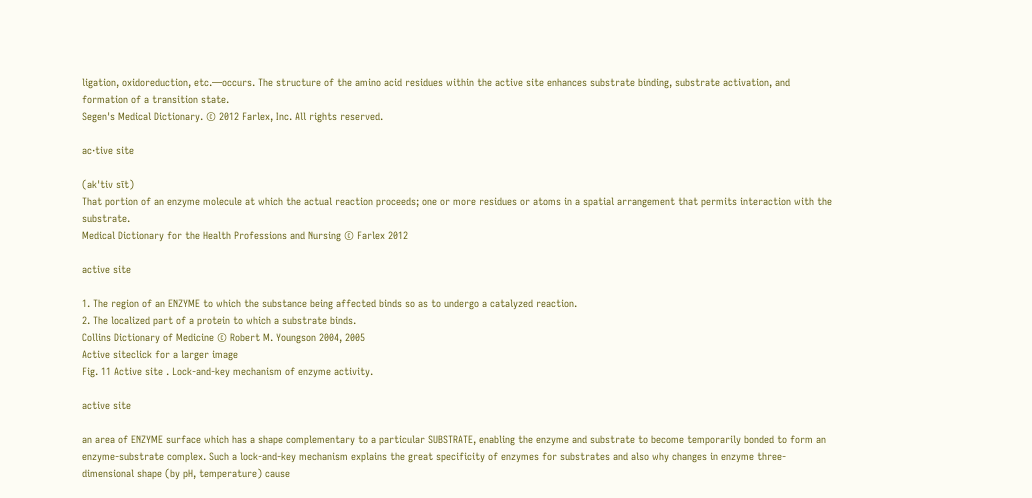ligation, oxidoreduction, etc.—occurs. The structure of the amino acid residues within the active site enhances substrate binding, substrate activation, and formation of a transition state.
Segen's Medical Dictionary. © 2012 Farlex, Inc. All rights reserved.

ac·tive site

(ak'tiv sīt)
That portion of an enzyme molecule at which the actual reaction proceeds; one or more residues or atoms in a spatial arrangement that permits interaction with the substrate.
Medical Dictionary for the Health Professions and Nursing © Farlex 2012

active site

1. The region of an ENZYME to which the substance being affected binds so as to undergo a catalyzed reaction.
2. The localized part of a protein to which a substrate binds.
Collins Dictionary of Medicine © Robert M. Youngson 2004, 2005
Active siteclick for a larger image
Fig. 11 Active site . Lock-and-key mechanism of enzyme activity.

active site

an area of ENZYME surface which has a shape complementary to a particular SUBSTRATE, enabling the enzyme and substrate to become temporarily bonded to form an enzyme-substrate complex. Such a lock-and-key mechanism explains the great specificity of enzymes for substrates and also why changes in enzyme three-dimensional shape (by pH, temperature) cause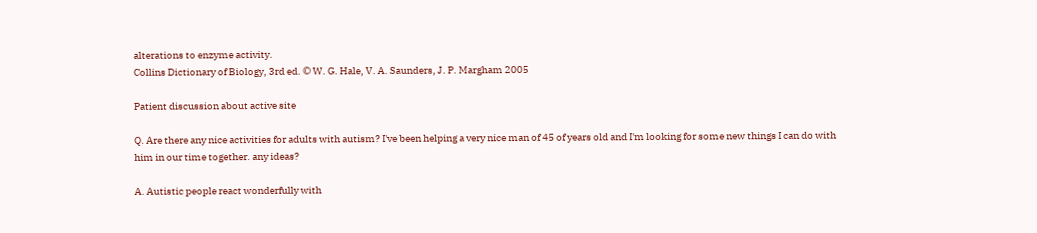alterations to enzyme activity.
Collins Dictionary of Biology, 3rd ed. © W. G. Hale, V. A. Saunders, J. P. Margham 2005

Patient discussion about active site

Q. Are there any nice activities for adults with autism? I've been helping a very nice man of 45 of years old and I'm looking for some new things I can do with him in our time together. any ideas?

A. Autistic people react wonderfully with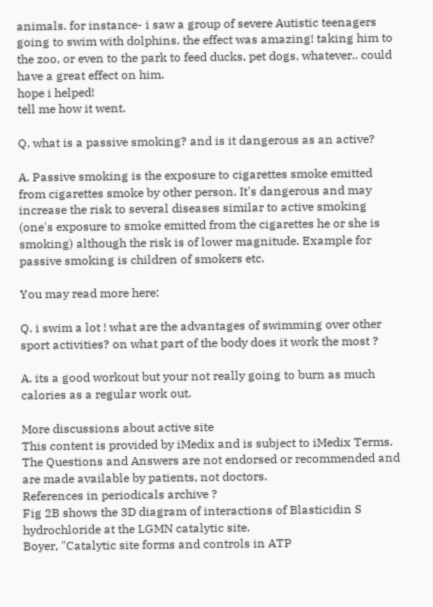animals. for instance- i saw a group of severe Autistic teenagers going to swim with dolphins. the effect was amazing! taking him to the zoo, or even to the park to feed ducks, pet dogs, whatever.. could have a great effect on him.
hope i helped!
tell me how it went.

Q. what is a passive smoking? and is it dangerous as an active?

A. Passive smoking is the exposure to cigarettes smoke emitted from cigarettes smoke by other person. It's dangerous and may increase the risk to several diseases similar to active smoking (one's exposure to smoke emitted from the cigarettes he or she is smoking) although the risk is of lower magnitude. Example for passive smoking is children of smokers etc.

You may read more here:

Q. i swim a lot ! what are the advantages of swimming over other sport activities? on what part of the body does it work the most ?

A. its a good workout but your not really going to burn as much calories as a regular work out.

More discussions about active site
This content is provided by iMedix and is subject to iMedix Terms. The Questions and Answers are not endorsed or recommended and are made available by patients, not doctors.
References in periodicals archive ?
Fig 2B shows the 3D diagram of interactions of Blasticidin S hydrochloride at the LGMN catalytic site.
Boyer, "Catalytic site forms and controls in ATP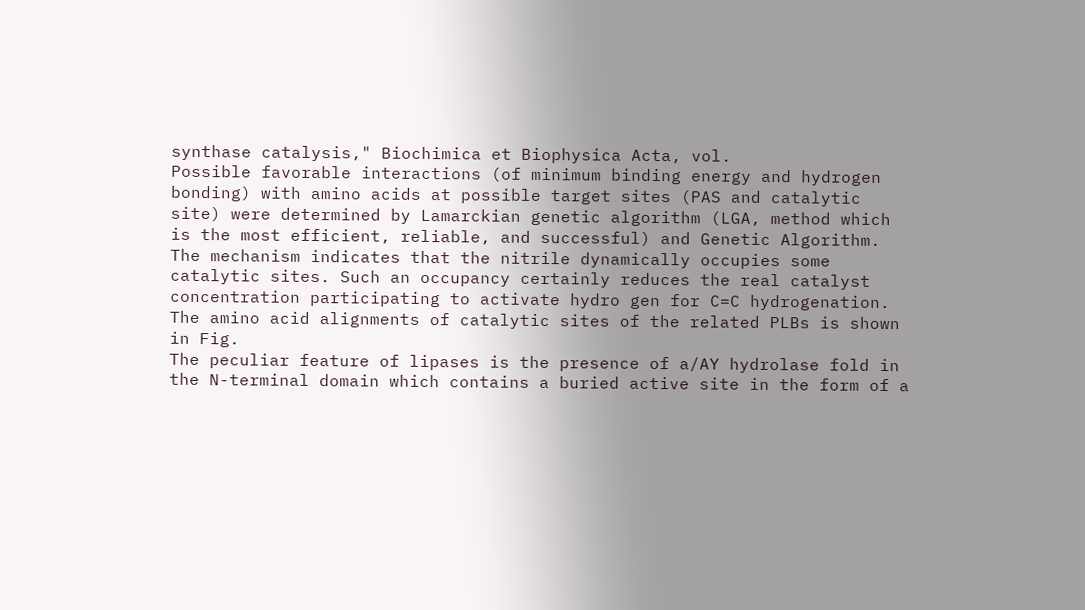synthase catalysis," Biochimica et Biophysica Acta, vol.
Possible favorable interactions (of minimum binding energy and hydrogen bonding) with amino acids at possible target sites (PAS and catalytic site) were determined by Lamarckian genetic algorithm (LGA, method which is the most efficient, reliable, and successful) and Genetic Algorithm.
The mechanism indicates that the nitrile dynamically occupies some catalytic sites. Such an occupancy certainly reduces the real catalyst concentration participating to activate hydro gen for C=C hydrogenation.
The amino acid alignments of catalytic sites of the related PLBs is shown in Fig.
The peculiar feature of lipases is the presence of a/AY hydrolase fold in the N-terminal domain which contains a buried active site in the form of a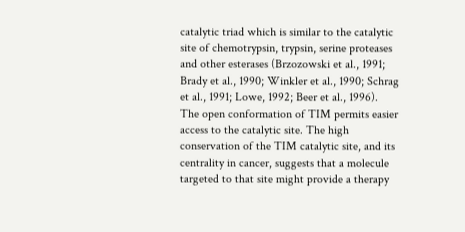catalytic triad which is similar to the catalytic site of chemotrypsin, trypsin, serine proteases and other esterases (Brzozowski et al., 1991; Brady et al., 1990; Winkler et al., 1990; Schrag et al., 1991; Lowe, 1992; Beer et al., 1996).
The open conformation of TIM permits easier access to the catalytic site. The high conservation of the TIM catalytic site, and its centrality in cancer, suggests that a molecule targeted to that site might provide a therapy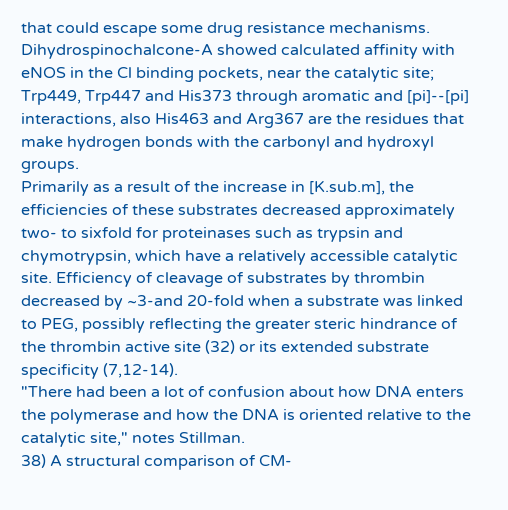that could escape some drug resistance mechanisms.
Dihydrospinochalcone-A showed calculated affinity with eNOS in the Cl binding pockets, near the catalytic site; Trp449, Trp447 and His373 through aromatic and [pi]--[pi] interactions, also His463 and Arg367 are the residues that make hydrogen bonds with the carbonyl and hydroxyl groups.
Primarily as a result of the increase in [K.sub.m], the efficiencies of these substrates decreased approximately two- to sixfold for proteinases such as trypsin and chymotrypsin, which have a relatively accessible catalytic site. Efficiency of cleavage of substrates by thrombin decreased by ~3-and 20-fold when a substrate was linked to PEG, possibly reflecting the greater steric hindrance of the thrombin active site (32) or its extended substrate specificity (7,12-14).
"There had been a lot of confusion about how DNA enters the polymerase and how the DNA is oriented relative to the catalytic site," notes Stillman.
38) A structural comparison of CM-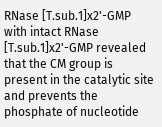RNase [T.sub.1]x2'-GMP with intact RNase [T.sub.1]x2'-GMP revealed that the CM group is present in the catalytic site and prevents the phosphate of nucleotide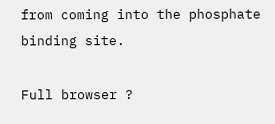from coming into the phosphate binding site.

Full browser ?